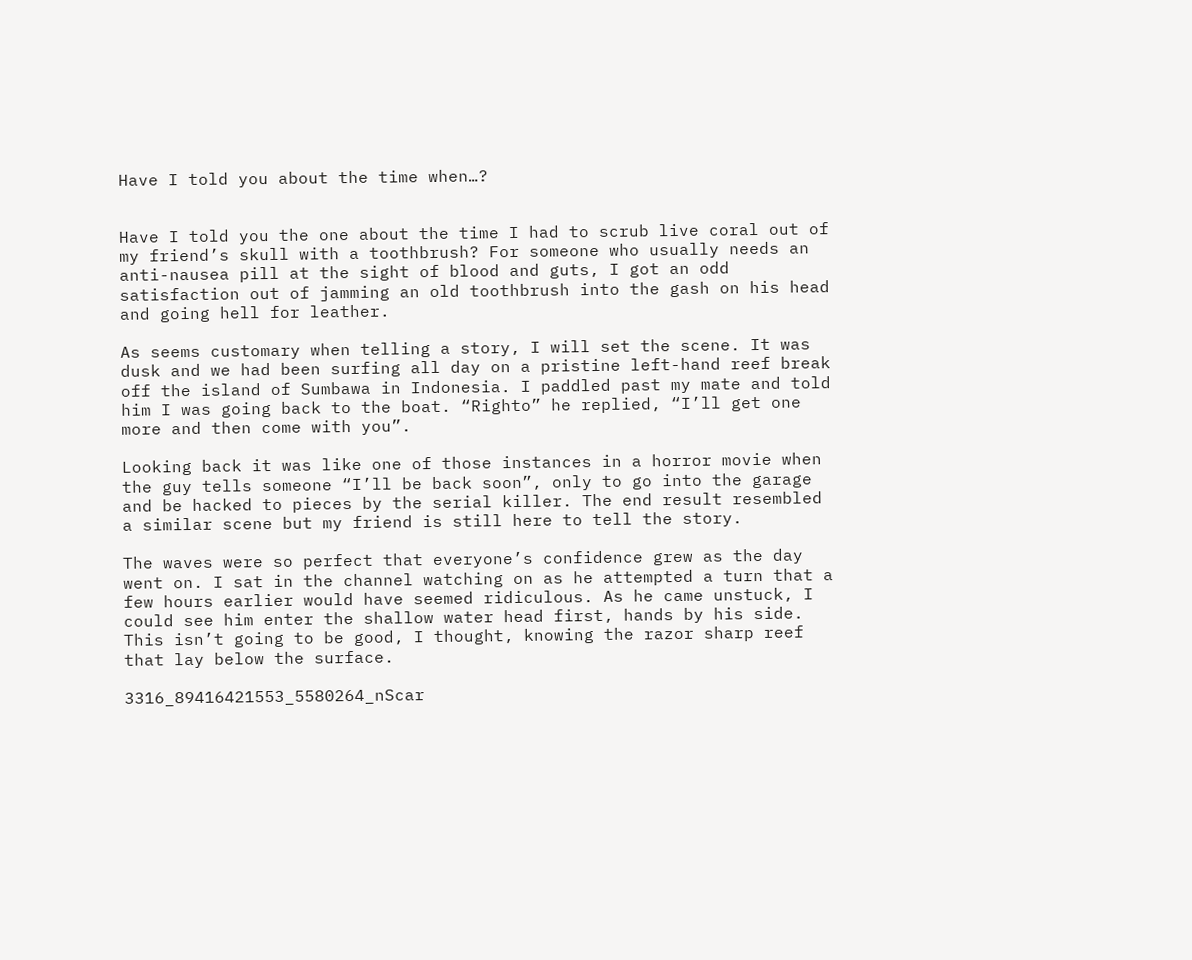Have I told you about the time when…?


Have I told you the one about the time I had to scrub live coral out of my friend’s skull with a toothbrush? For someone who usually needs an anti-nausea pill at the sight of blood and guts, I got an odd satisfaction out of jamming an old toothbrush into the gash on his head and going hell for leather.

As seems customary when telling a story, I will set the scene. It was dusk and we had been surfing all day on a pristine left-hand reef break off the island of Sumbawa in Indonesia. I paddled past my mate and told him I was going back to the boat. “Righto” he replied, “I’ll get one more and then come with you”.

Looking back it was like one of those instances in a horror movie when the guy tells someone “I’ll be back soon”, only to go into the garage and be hacked to pieces by the serial killer. The end result resembled a similar scene but my friend is still here to tell the story.

The waves were so perfect that everyone’s confidence grew as the day went on. I sat in the channel watching on as he attempted a turn that a few hours earlier would have seemed ridiculous. As he came unstuck, I could see him enter the shallow water head first, hands by his side. This isn’t going to be good, I thought, knowing the razor sharp reef that lay below the surface.

3316_89416421553_5580264_nScar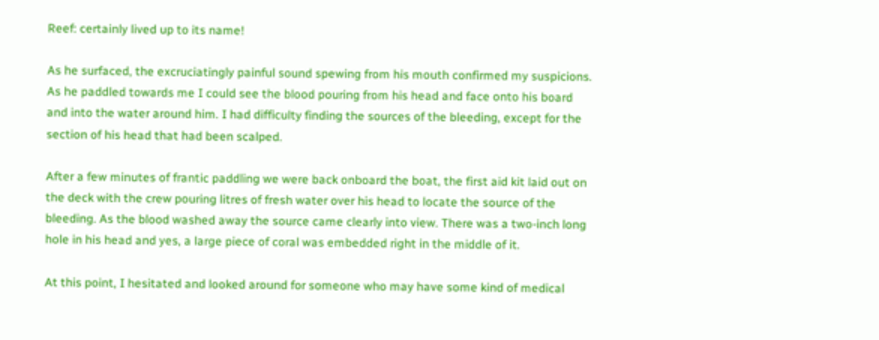Reef: certainly lived up to its name!

As he surfaced, the excruciatingly painful sound spewing from his mouth confirmed my suspicions. As he paddled towards me I could see the blood pouring from his head and face onto his board and into the water around him. I had difficulty finding the sources of the bleeding, except for the section of his head that had been scalped.

After a few minutes of frantic paddling we were back onboard the boat, the first aid kit laid out on the deck with the crew pouring litres of fresh water over his head to locate the source of the bleeding. As the blood washed away the source came clearly into view. There was a two-inch long hole in his head and yes, a large piece of coral was embedded right in the middle of it.

At this point, I hesitated and looked around for someone who may have some kind of medical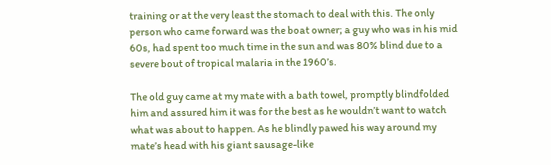training or at the very least the stomach to deal with this. The only person who came forward was the boat owner; a guy who was in his mid 60s, had spent too much time in the sun and was 80% blind due to a severe bout of tropical malaria in the 1960’s.

The old guy came at my mate with a bath towel, promptly blindfolded him and assured him it was for the best as he wouldn’t want to watch what was about to happen. As he blindly pawed his way around my mate’s head with his giant sausage-like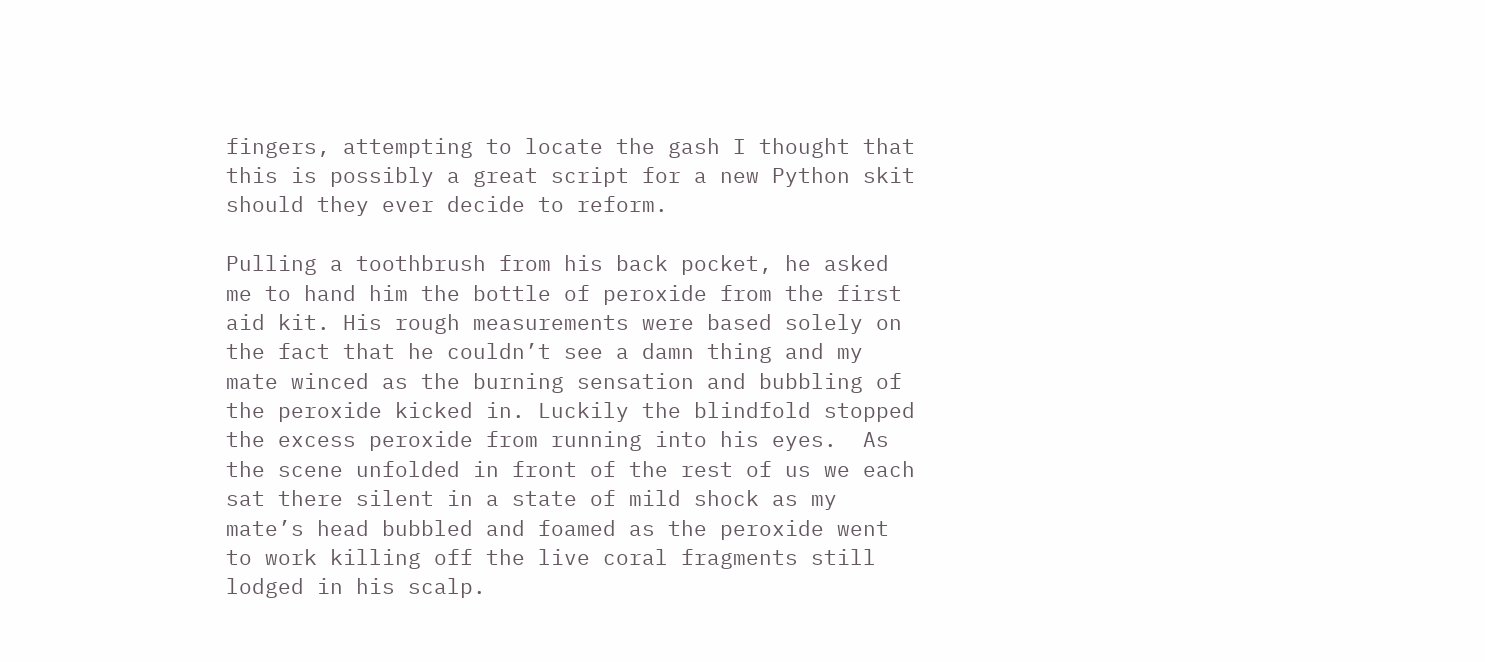fingers, attempting to locate the gash I thought that this is possibly a great script for a new Python skit should they ever decide to reform.

Pulling a toothbrush from his back pocket, he asked me to hand him the bottle of peroxide from the first aid kit. His rough measurements were based solely on the fact that he couldn’t see a damn thing and my mate winced as the burning sensation and bubbling of the peroxide kicked in. Luckily the blindfold stopped the excess peroxide from running into his eyes.  As the scene unfolded in front of the rest of us we each sat there silent in a state of mild shock as my mate’s head bubbled and foamed as the peroxide went to work killing off the live coral fragments still lodged in his scalp.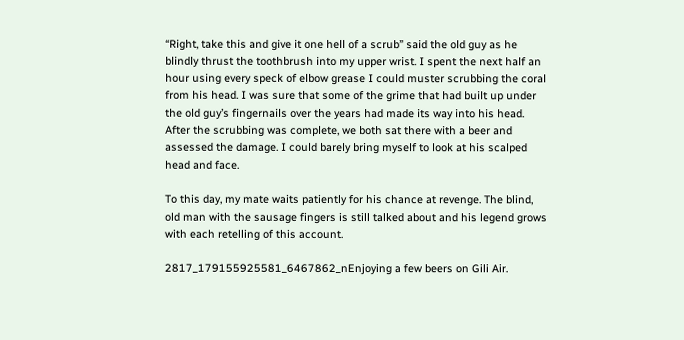“Right, take this and give it one hell of a scrub” said the old guy as he blindly thrust the toothbrush into my upper wrist. I spent the next half an hour using every speck of elbow grease I could muster scrubbing the coral from his head. I was sure that some of the grime that had built up under the old guy’s fingernails over the years had made its way into his head. After the scrubbing was complete, we both sat there with a beer and assessed the damage. I could barely bring myself to look at his scalped head and face.

To this day, my mate waits patiently for his chance at revenge. The blind, old man with the sausage fingers is still talked about and his legend grows with each retelling of this account.

2817_179155925581_6467862_nEnjoying a few beers on Gili Air.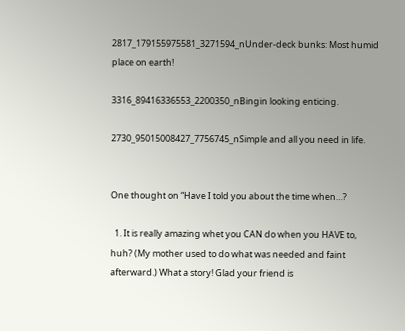2817_179155975581_3271594_nUnder-deck bunks: Most humid place on earth!

3316_89416336553_2200350_nBingin looking enticing.

2730_95015008427_7756745_nSimple and all you need in life.


One thought on “Have I told you about the time when…?

  1. It is really amazing whet you CAN do when you HAVE to, huh? (My mother used to do what was needed and faint afterward.) What a story! Glad your friend is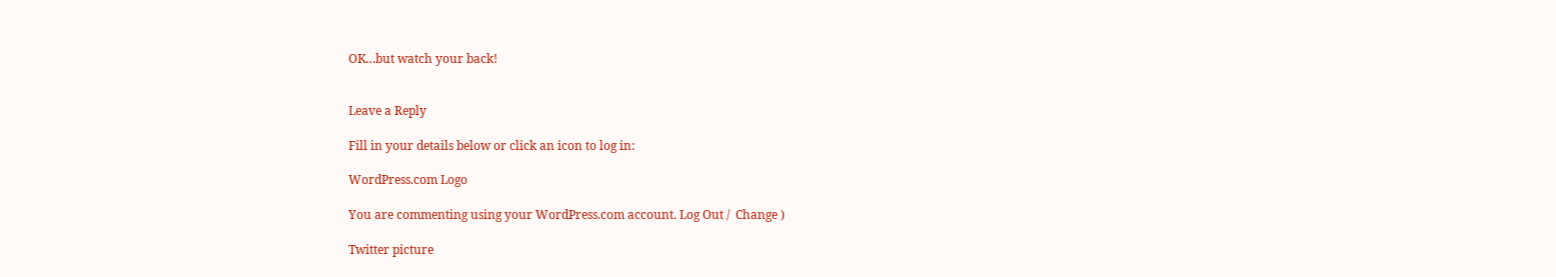OK…but watch your back!


Leave a Reply

Fill in your details below or click an icon to log in:

WordPress.com Logo

You are commenting using your WordPress.com account. Log Out /  Change )

Twitter picture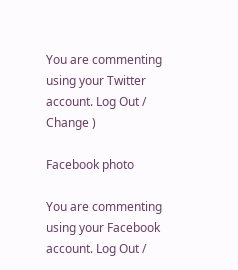You are commenting using your Twitter account. Log Out /  Change )

Facebook photo

You are commenting using your Facebook account. Log Out /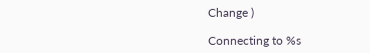Change )

Connecting to %s